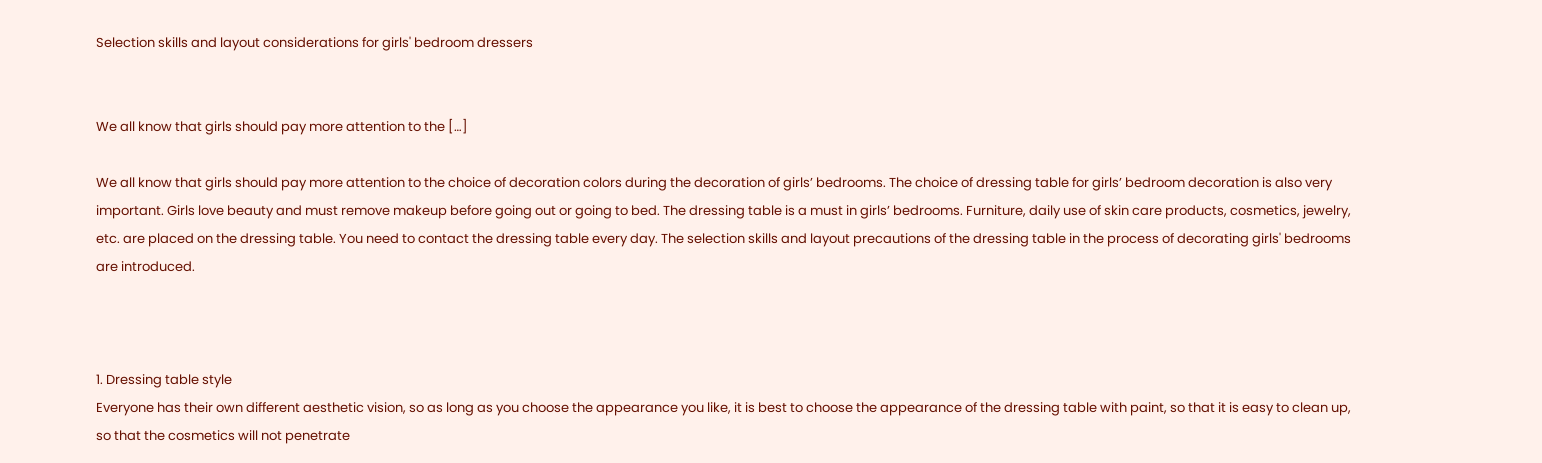Selection skills and layout considerations for girls' bedroom dressers


We all know that girls should pay more attention to the […]

We all know that girls should pay more attention to the choice of decoration colors during the decoration of girls’ bedrooms. The choice of dressing table for girls’ bedroom decoration is also very important. Girls love beauty and must remove makeup before going out or going to bed. The dressing table is a must in girls’ bedrooms. Furniture, daily use of skin care products, cosmetics, jewelry, etc. are placed on the dressing table. You need to contact the dressing table every day. The selection skills and layout precautions of the dressing table in the process of decorating girls' bedrooms are introduced.



1. Dressing table style
Everyone has their own different aesthetic vision, so as long as you choose the appearance you like, it is best to choose the appearance of the dressing table with paint, so that it is easy to clean up, so that the cosmetics will not penetrate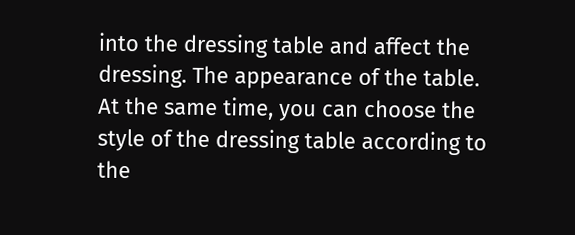into the dressing table and affect the dressing. The appearance of the table. At the same time, you can choose the style of the dressing table according to the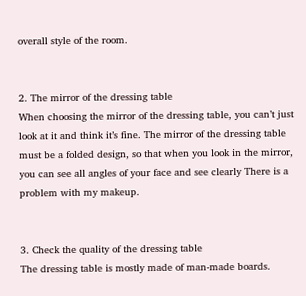overall style of the room.


2. The mirror of the dressing table
When choosing the mirror of the dressing table, you can’t just look at it and think it’s fine. The mirror of the dressing table must be a folded design, so that when you look in the mirror, you can see all angles of your face and see clearly There is a problem with my makeup.


3. Check the quality of the dressing table
The dressing table is mostly made of man-made boards.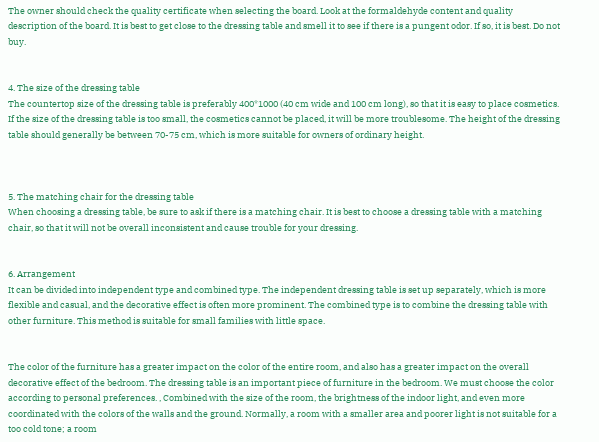The owner should check the quality certificate when selecting the board. Look at the formaldehyde content and quality description of the board. It is best to get close to the dressing table and smell it to see if there is a pungent odor. If so, it is best. Do not buy.


4. The size of the dressing table
The countertop size of the dressing table is preferably 400*1000 (40 cm wide and 100 cm long), so that it is easy to place cosmetics. If the size of the dressing table is too small, the cosmetics cannot be placed, it will be more troublesome. The height of the dressing table should generally be between 70-75 cm, which is more suitable for owners of ordinary height.



5. The matching chair for the dressing table
When choosing a dressing table, be sure to ask if there is a matching chair. It is best to choose a dressing table with a matching chair, so that it will not be overall inconsistent and cause trouble for your dressing.


6. Arrangement
It can be divided into independent type and combined type. The independent dressing table is set up separately, which is more flexible and casual, and the decorative effect is often more prominent. The combined type is to combine the dressing table with other furniture. This method is suitable for small families with little space.


The color of the furniture has a greater impact on the color of the entire room, and also has a greater impact on the overall decorative effect of the bedroom. The dressing table is an important piece of furniture in the bedroom. We must choose the color according to personal preferences. , Combined with the size of the room, the brightness of the indoor light, and even more coordinated with the colors of the walls and the ground. Normally, a room with a smaller area and poorer light is not suitable for a too cold tone; a room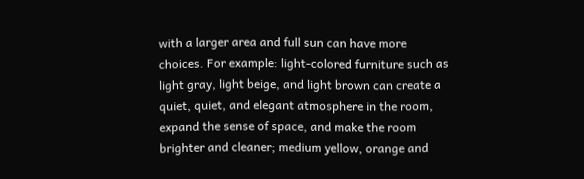with a larger area and full sun can have more choices. For example: light-colored furniture such as light gray, light beige, and light brown can create a quiet, quiet, and elegant atmosphere in the room, expand the sense of space, and make the room brighter and cleaner; medium yellow, orange and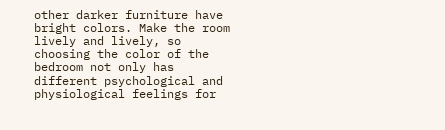other darker furniture have bright colors. Make the room lively and lively, so choosing the color of the bedroom not only has different psychological and physiological feelings for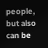people, but also can be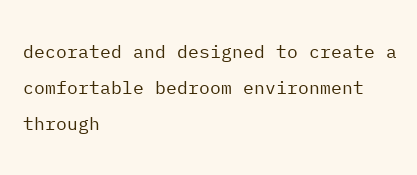decorated and designed to create a comfortable bedroom environment through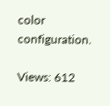color configuration.

Views: 612